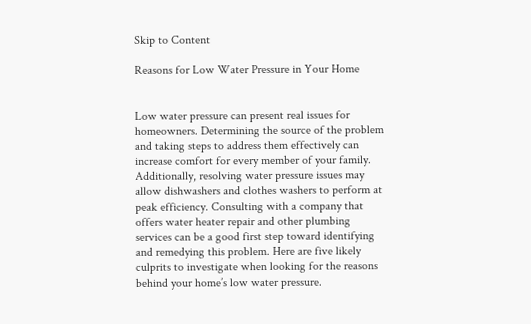Skip to Content

Reasons for Low Water Pressure in Your Home


Low water pressure can present real issues for homeowners. Determining the source of the problem and taking steps to address them effectively can increase comfort for every member of your family. Additionally, resolving water pressure issues may allow dishwashers and clothes washers to perform at peak efficiency. Consulting with a company that offers water heater repair and other plumbing services can be a good first step toward identifying and remedying this problem. Here are five likely culprits to investigate when looking for the reasons behind your home’s low water pressure.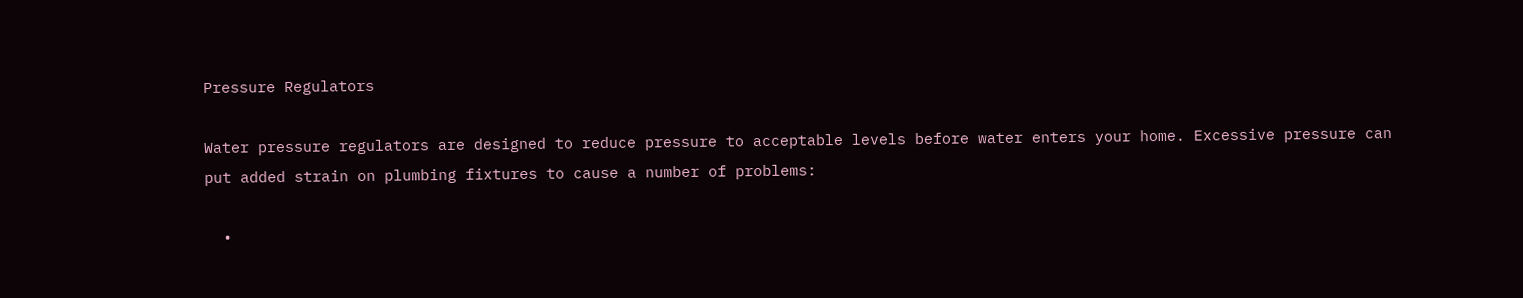Pressure Regulators

Water pressure regulators are designed to reduce pressure to acceptable levels before water enters your home. Excessive pressure can put added strain on plumbing fixtures to cause a number of problems:

  •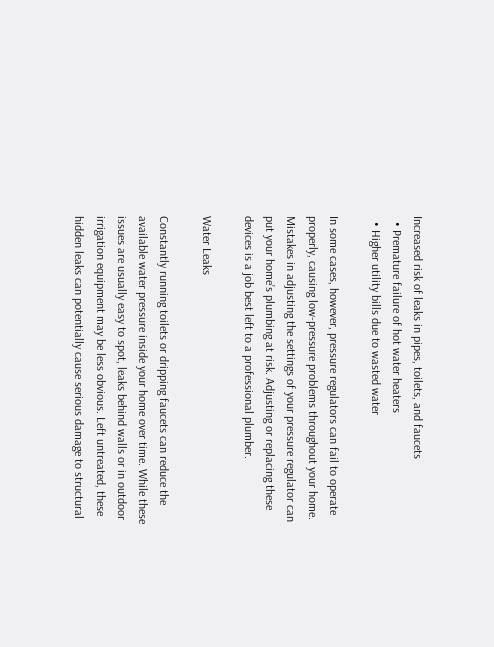Increased risk of leaks in pipes, toilets, and faucets
  • Premature failure of hot water heaters
  • Higher utility bills due to wasted water

In some cases, however, pressure regulators can fail to operate properly, causing low-pressure problems throughout your home. Mistakes in adjusting the settings of your pressure regulator can put your home’s plumbing at risk. Adjusting or replacing these devices is a job best left to a professional plumber.

Water Leaks

Constantly running toilets or dripping faucets can reduce the available water pressure inside your home over time. While these issues are usually easy to spot, leaks behind walls or in outdoor irrigation equipment may be less obvious. Left untreated, these hidden leaks can potentially cause serious damage to structural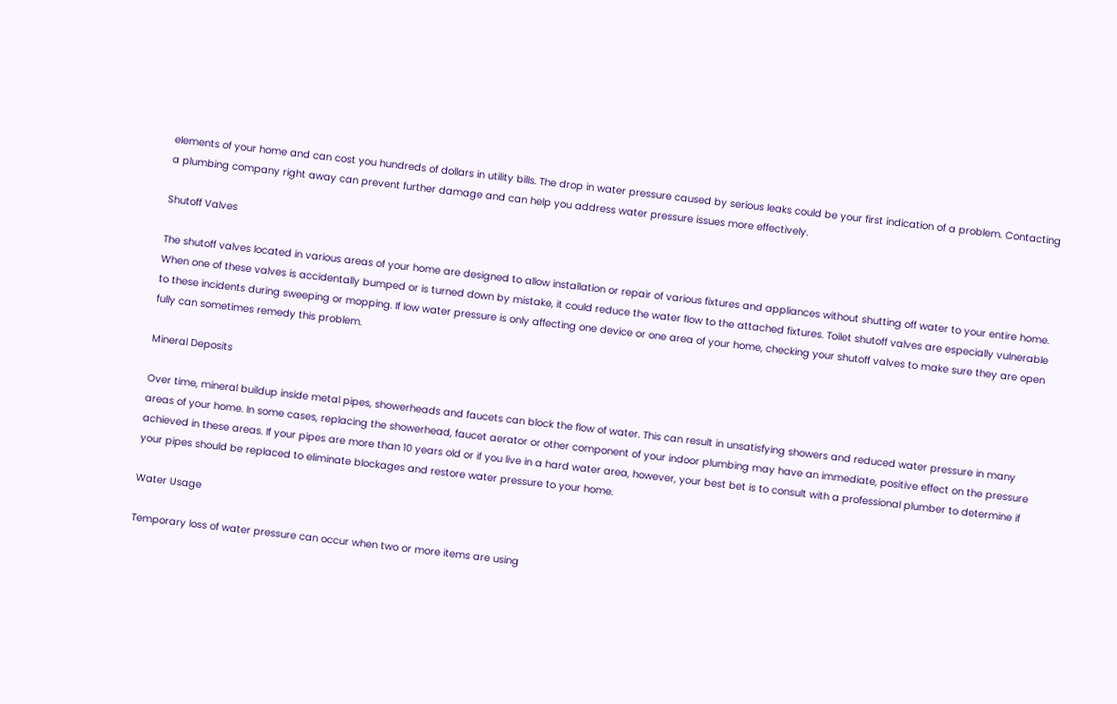elements of your home and can cost you hundreds of dollars in utility bills. The drop in water pressure caused by serious leaks could be your first indication of a problem. Contacting a plumbing company right away can prevent further damage and can help you address water pressure issues more effectively.

Shutoff Valves

The shutoff valves located in various areas of your home are designed to allow installation or repair of various fixtures and appliances without shutting off water to your entire home. When one of these valves is accidentally bumped or is turned down by mistake, it could reduce the water flow to the attached fixtures. Toilet shutoff valves are especially vulnerable to these incidents during sweeping or mopping. If low water pressure is only affecting one device or one area of your home, checking your shutoff valves to make sure they are open fully can sometimes remedy this problem.

Mineral Deposits

Over time, mineral buildup inside metal pipes, showerheads and faucets can block the flow of water. This can result in unsatisfying showers and reduced water pressure in many areas of your home. In some cases, replacing the showerhead, faucet aerator or other component of your indoor plumbing may have an immediate, positive effect on the pressure achieved in these areas. If your pipes are more than 10 years old or if you live in a hard water area, however, your best bet is to consult with a professional plumber to determine if your pipes should be replaced to eliminate blockages and restore water pressure to your home.

Water Usage

Temporary loss of water pressure can occur when two or more items are using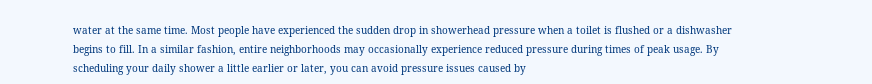water at the same time. Most people have experienced the sudden drop in showerhead pressure when a toilet is flushed or a dishwasher begins to fill. In a similar fashion, entire neighborhoods may occasionally experience reduced pressure during times of peak usage. By scheduling your daily shower a little earlier or later, you can avoid pressure issues caused by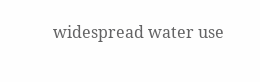widespread water use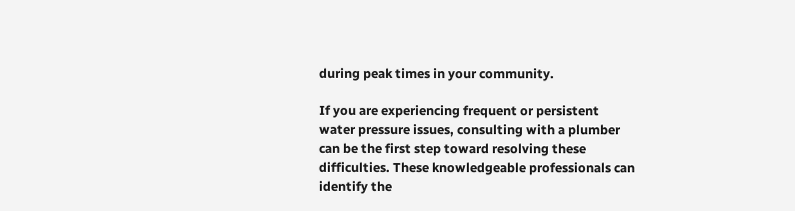during peak times in your community.

If you are experiencing frequent or persistent water pressure issues, consulting with a plumber can be the first step toward resolving these difficulties. These knowledgeable professionals can identify the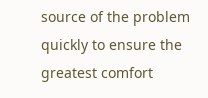source of the problem quickly to ensure the greatest comfort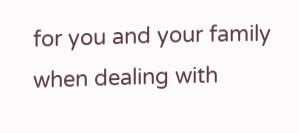for you and your family when dealing with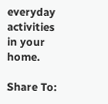everyday activities in your home.

Share To: